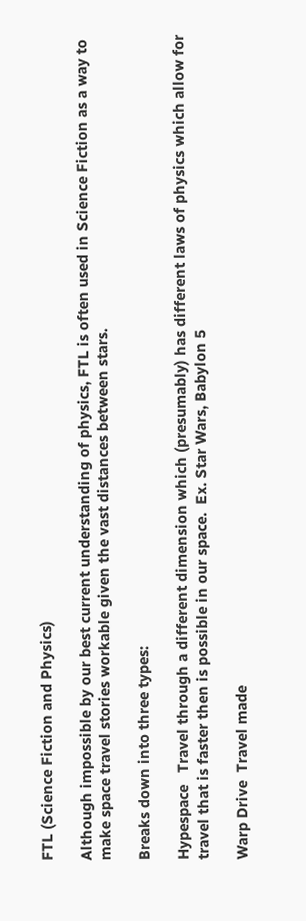FTL (Science Fiction and Physics)

Although impossible by our best current understanding of physics, FTL is often used in Science Fiction as a way to make space travel stories workable given the vast distances between stars.

Breaks down into three types:

Hypespace   Travel through a different dimension which (presumably) has different laws of physics which allow for travel that is faster then is possible in our space.  Ex. Star Wars, Babylon 5

Warp Drive  Travel made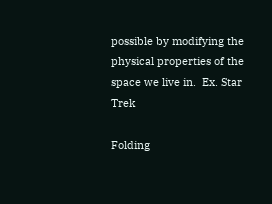possible by modifying the physical properties of the space we live in.  Ex. Star Trek

Folding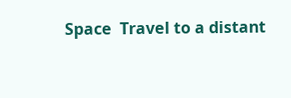Space  Travel to a distant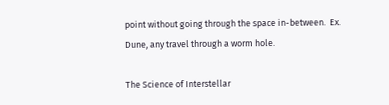point without going through the space in-between.  Ex. Dune, any travel through a worm hole.

The Science of Interstellar